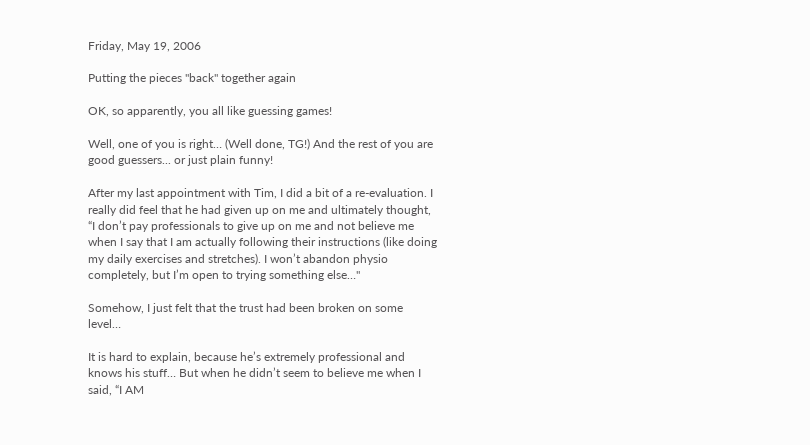Friday, May 19, 2006

Putting the pieces "back" together again

OK, so apparently, you all like guessing games!

Well, one of you is right… (Well done, TG!) And the rest of you are good guessers... or just plain funny!

After my last appointment with Tim, I did a bit of a re-evaluation. I really did feel that he had given up on me and ultimately thought, “I don’t pay professionals to give up on me and not believe me when I say that I am actually following their instructions (like doing my daily exercises and stretches). I won’t abandon physio completely, but I’m open to trying something else…"

Somehow, I just felt that the trust had been broken on some level…

It is hard to explain, because he’s extremely professional and knows his stuff… But when he didn’t seem to believe me when I said, “I AM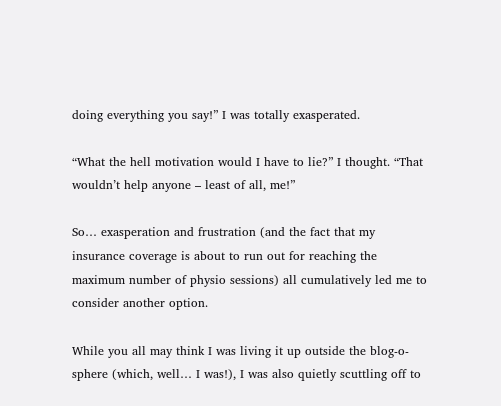doing everything you say!” I was totally exasperated.

“What the hell motivation would I have to lie?” I thought. “That wouldn’t help anyone – least of all, me!”

So… exasperation and frustration (and the fact that my insurance coverage is about to run out for reaching the maximum number of physio sessions) all cumulatively led me to consider another option.

While you all may think I was living it up outside the blog-o-sphere (which, well… I was!), I was also quietly scuttling off to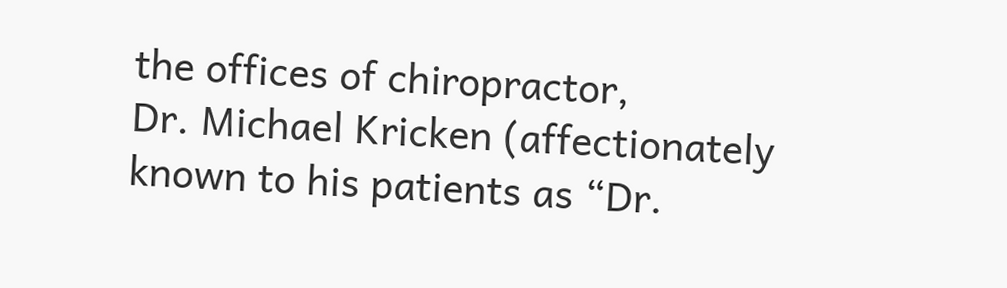the offices of chiropractor,
Dr. Michael Kricken (affectionately known to his patients as “Dr.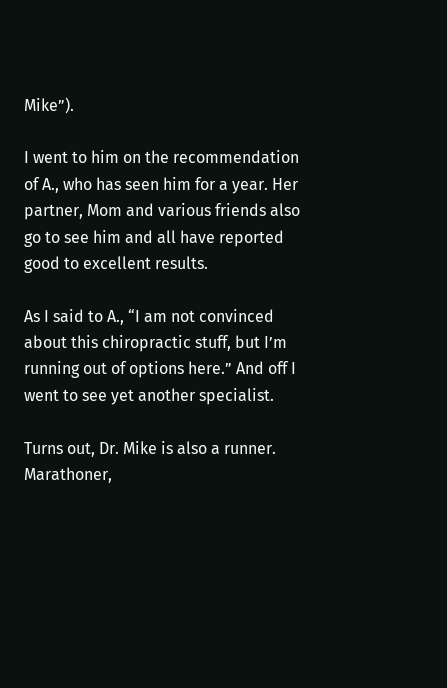Mike”).

I went to him on the recommendation of A., who has seen him for a year. Her partner, Mom and various friends also go to see him and all have reported good to excellent results.

As I said to A., “I am not convinced about this chiropractic stuff, but I’m running out of options here.” And off I went to see yet another specialist.

Turns out, Dr. Mike is also a runner. Marathoner,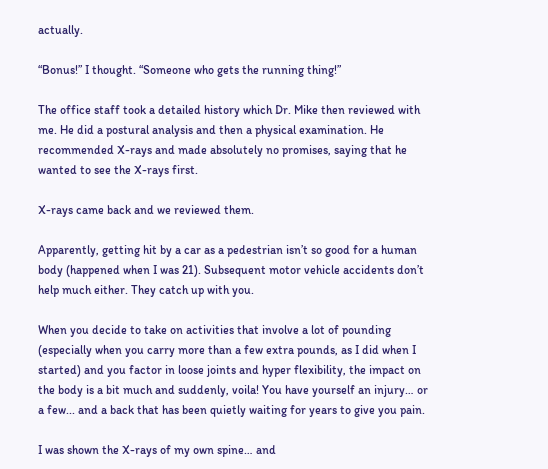actually.

“Bonus!” I thought. “Someone who gets the running thing!”

The office staff took a detailed history which Dr. Mike then reviewed with me. He did a postural analysis and then a physical examination. He recommended X-rays and made absolutely no promises, saying that he wanted to see the X-rays first.

X-rays came back and we reviewed them.

Apparently, getting hit by a car as a pedestrian isn’t so good for a human body (happened when I was 21). Subsequent motor vehicle accidents don’t help much either. They catch up with you.

When you decide to take on activities that involve a lot of pounding (especially when you carry more than a few extra pounds, as I did when I started) and you factor in loose joints and hyper flexibility, the impact on the body is a bit much and suddenly, voila! You have yourself an injury… or a few... and a back that has been quietly waiting for years to give you pain.

I was shown the X-rays of my own spine… and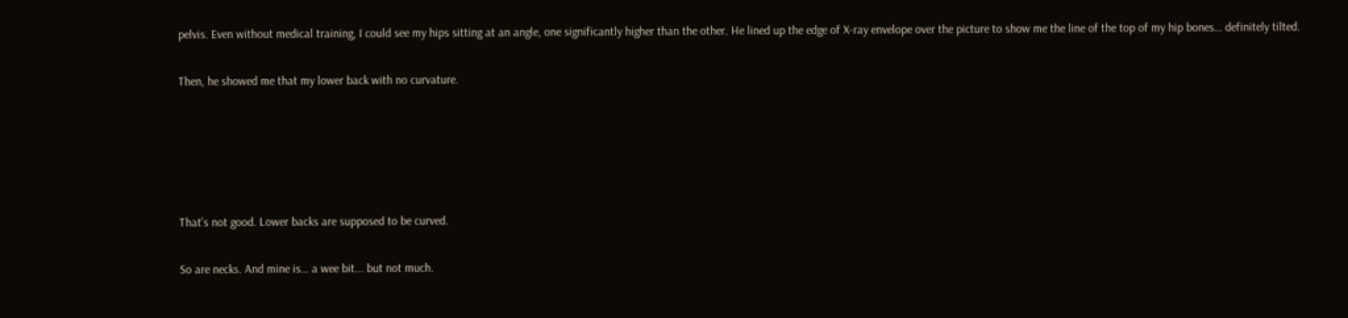pelvis. Even without medical training, I could see my hips sitting at an angle, one significantly higher than the other. He lined up the edge of X-ray envelope over the picture to show me the line of the top of my hip bones… definitely tilted.

Then, he showed me that my lower back with no curvature.





That’s not good. Lower backs are supposed to be curved.

So are necks. And mine is… a wee bit... but not much.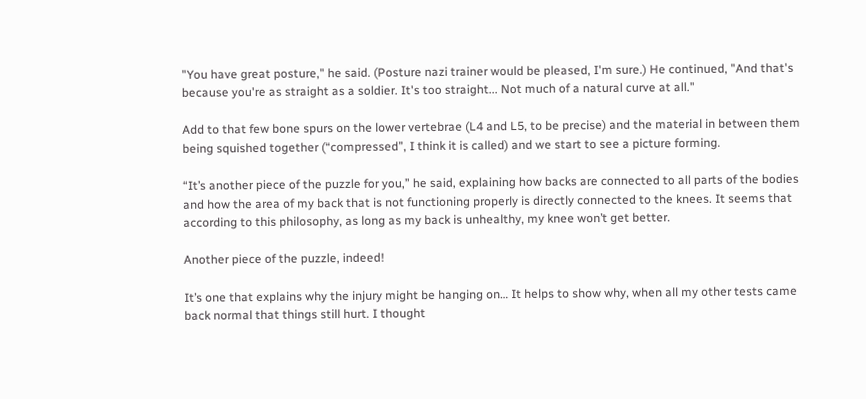"You have great posture," he said. (Posture nazi trainer would be pleased, I'm sure.) He continued, "And that's because you're as straight as a soldier. It's too straight... Not much of a natural curve at all."

Add to that few bone spurs on the lower vertebrae (L4 and L5, to be precise) and the material in between them being squished together (“compressed”, I think it is called) and we start to see a picture forming.

“It’s another piece of the puzzle for you,” he said, explaining how backs are connected to all parts of the bodies and how the area of my back that is not functioning properly is directly connected to the knees. It seems that according to this philosophy, as long as my back is unhealthy, my knee won’t get better.

Another piece of the puzzle, indeed!

It’s one that explains why the injury might be hanging on… It helps to show why, when all my other tests came back normal that things still hurt. I thought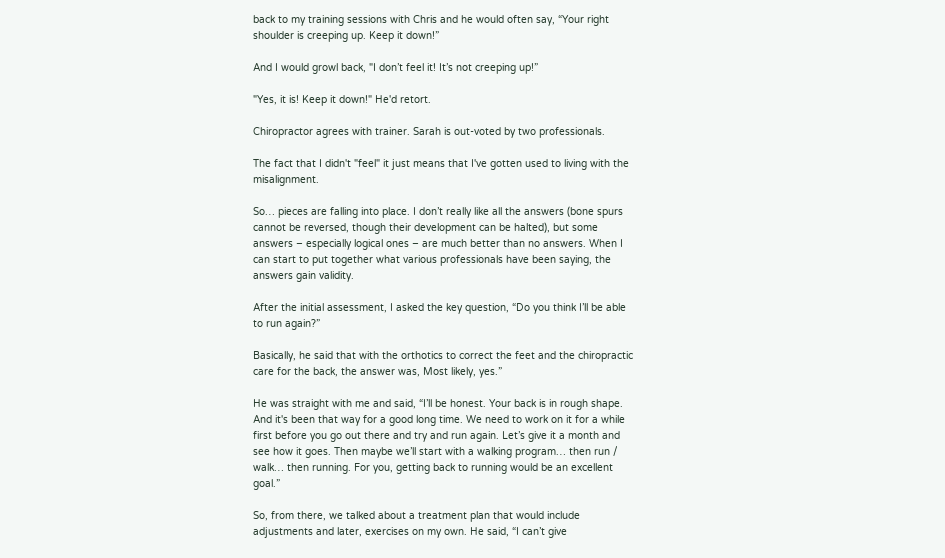back to my training sessions with Chris and he would often say, “Your right shoulder is creeping up. Keep it down!”

And I would growl back, "I don’t feel it! It’s not creeping up!”

"Yes, it is! Keep it down!" He'd retort.

Chiropractor agrees with trainer. Sarah is out-voted by two professionals.

The fact that I didn't "feel" it just means that I've gotten used to living with the misalignment.

So… pieces are falling into place. I don’t really like all the answers (bone spurs cannot be reversed, though their development can be halted), but some answers – especially logical ones – are much better than no answers. When I can start to put together what various professionals have been saying, the answers gain validity.

After the initial assessment, I asked the key question, “Do you think I’ll be able to run again?”

Basically, he said that with the orthotics to correct the feet and the chiropractic care for the back, the answer was, Most likely, yes.”

He was straight with me and said, “I’ll be honest. Your back is in rough shape. And it's been that way for a good long time. We need to work on it for a while first before you go out there and try and run again. Let’s give it a month and see how it goes. Then maybe we’ll start with a walking program… then run / walk… then running. For you, getting back to running would be an excellent goal.”

So, from there, we talked about a treatment plan that would include adjustments and later, exercises on my own. He said, “I can’t give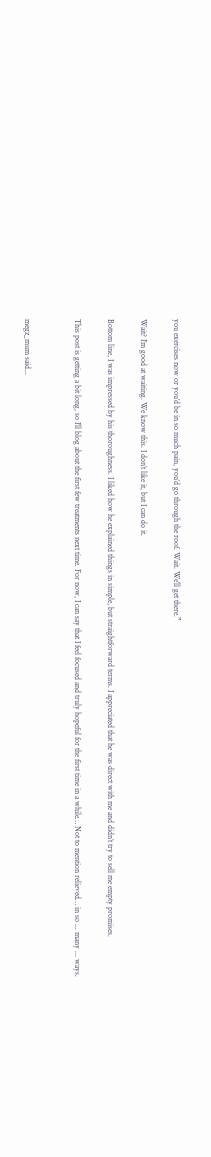you exercises now or you’d be in so much pain, you’d go through the roof. Wait. We’ll get there.”

Wait? I’m good at waiting. We know this. I don’t like it, but I can do it.

Bottom line, I was impressed by his thoroughness. I liked how he explained things in simple, but straightforward terms. I appreciated that he was direct with me and didn’t try to sell me empty promises.

This post is getting a bit long, so I’ll blog about the first few treatments next time. For now, I can say that I feel focused and truly hopeful for the first time in a while… Not to mention relieved… in so ... many ... ways.


megz_mum said...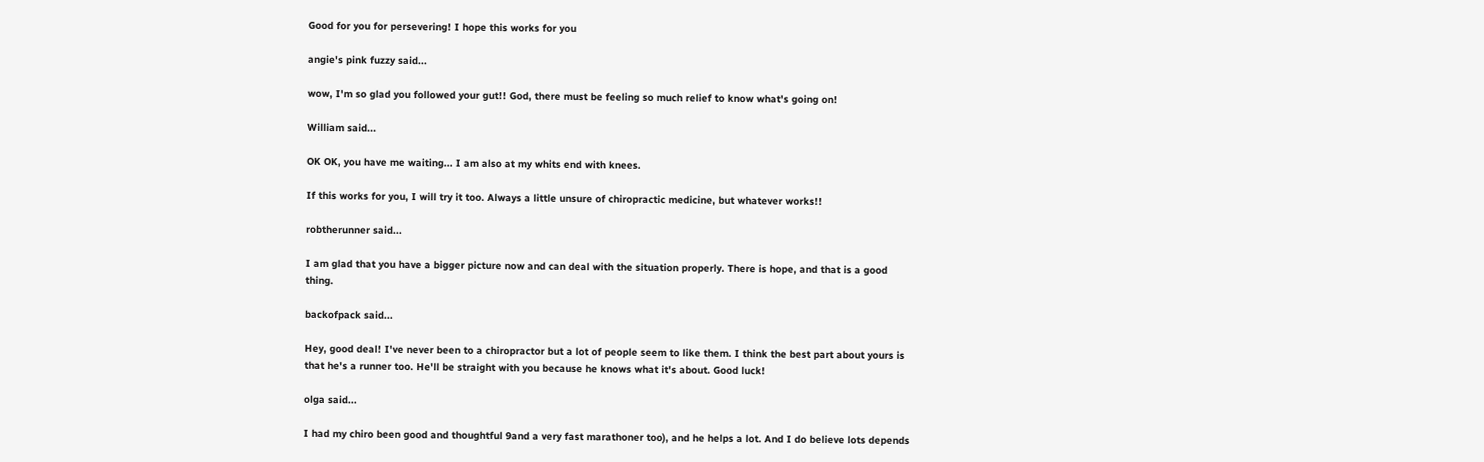Good for you for persevering! I hope this works for you

angie's pink fuzzy said...

wow, I'm so glad you followed your gut!! God, there must be feeling so much relief to know what's going on!

William said...

OK OK, you have me waiting... I am also at my whits end with knees.

If this works for you, I will try it too. Always a little unsure of chiropractic medicine, but whatever works!!

robtherunner said...

I am glad that you have a bigger picture now and can deal with the situation properly. There is hope, and that is a good thing.

backofpack said...

Hey, good deal! I've never been to a chiropractor but a lot of people seem to like them. I think the best part about yours is that he's a runner too. He'll be straight with you because he knows what it's about. Good luck!

olga said...

I had my chiro been good and thoughtful 9and a very fast marathoner too), and he helps a lot. And I do believe lots depends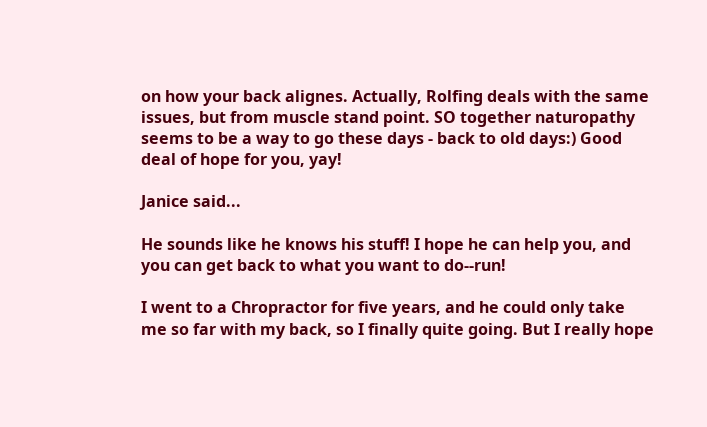on how your back alignes. Actually, Rolfing deals with the same issues, but from muscle stand point. SO together naturopathy seems to be a way to go these days - back to old days:) Good deal of hope for you, yay!

Janice said...

He sounds like he knows his stuff! I hope he can help you, and you can get back to what you want to do--run!

I went to a Chropractor for five years, and he could only take me so far with my back, so I finally quite going. But I really hope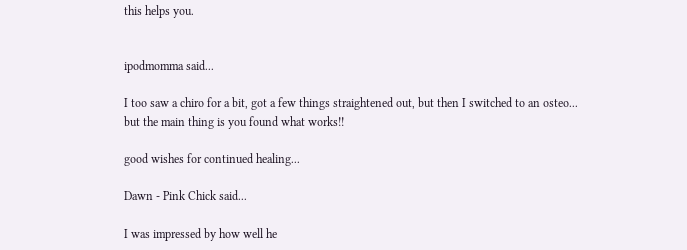this helps you.


ipodmomma said...

I too saw a chiro for a bit, got a few things straightened out, but then I switched to an osteo... but the main thing is you found what works!!

good wishes for continued healing...

Dawn - Pink Chick said...

I was impressed by how well he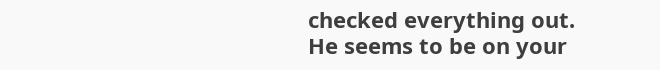checked everything out. He seems to be on your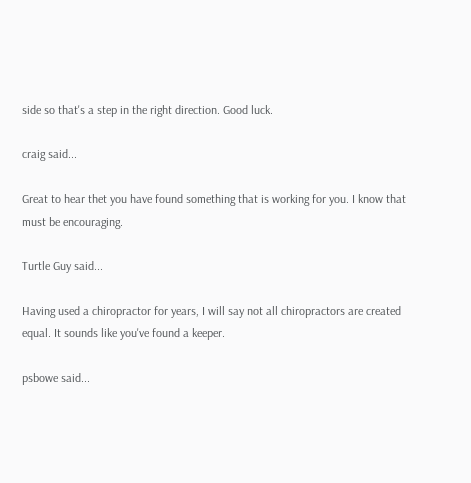side so that's a step in the right direction. Good luck.

craig said...

Great to hear thet you have found something that is working for you. I know that must be encouraging.

Turtle Guy said...

Having used a chiropractor for years, I will say not all chiropractors are created equal. It sounds like you've found a keeper.

psbowe said...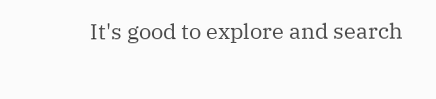It's good to explore and search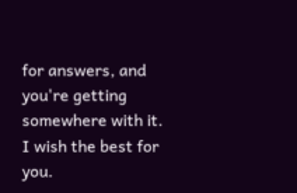for answers, and you're getting somewhere with it.
I wish the best for you.